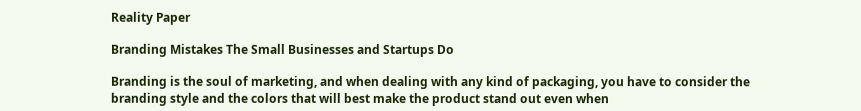Reality Paper

Branding Mistakes The Small Businesses and Startups Do

Branding is the soul of marketing, and when dealing with any kind of packaging, you have to consider the branding style and the colors that will best make the product stand out even when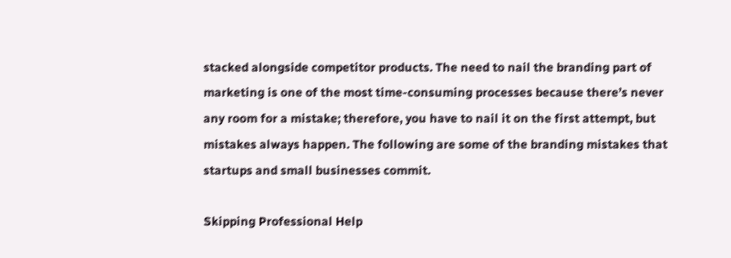stacked alongside competitor products. The need to nail the branding part of marketing is one of the most time-consuming processes because there’s never any room for a mistake; therefore, you have to nail it on the first attempt, but mistakes always happen. The following are some of the branding mistakes that startups and small businesses commit.

Skipping Professional Help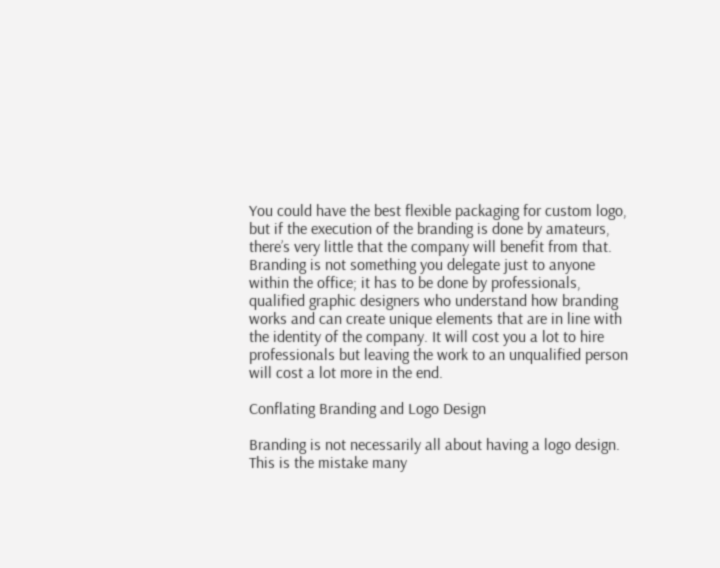You could have the best flexible packaging for custom logo, but if the execution of the branding is done by amateurs, there’s very little that the company will benefit from that. Branding is not something you delegate just to anyone within the office; it has to be done by professionals, qualified graphic designers who understand how branding works and can create unique elements that are in line with the identity of the company. It will cost you a lot to hire professionals but leaving the work to an unqualified person will cost a lot more in the end.

Conflating Branding and Logo Design

Branding is not necessarily all about having a logo design. This is the mistake many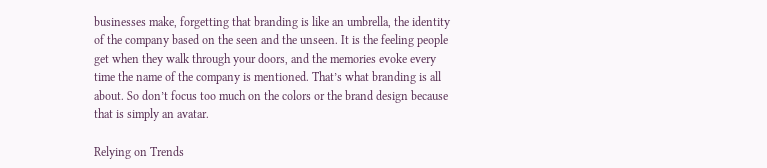businesses make, forgetting that branding is like an umbrella, the identity of the company based on the seen and the unseen. It is the feeling people get when they walk through your doors, and the memories evoke every time the name of the company is mentioned. That’s what branding is all about. So don’t focus too much on the colors or the brand design because that is simply an avatar.

Relying on Trends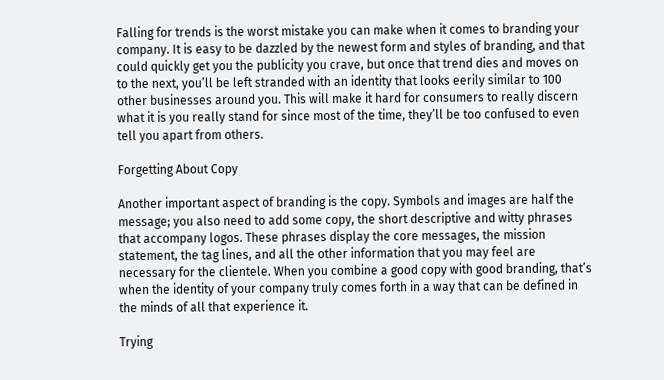Falling for trends is the worst mistake you can make when it comes to branding your company. It is easy to be dazzled by the newest form and styles of branding, and that could quickly get you the publicity you crave, but once that trend dies and moves on to the next, you’ll be left stranded with an identity that looks eerily similar to 100 other businesses around you. This will make it hard for consumers to really discern what it is you really stand for since most of the time, they’ll be too confused to even tell you apart from others.

Forgetting About Copy

Another important aspect of branding is the copy. Symbols and images are half the message; you also need to add some copy, the short descriptive and witty phrases that accompany logos. These phrases display the core messages, the mission statement, the tag lines, and all the other information that you may feel are necessary for the clientele. When you combine a good copy with good branding, that’s when the identity of your company truly comes forth in a way that can be defined in the minds of all that experience it.

Trying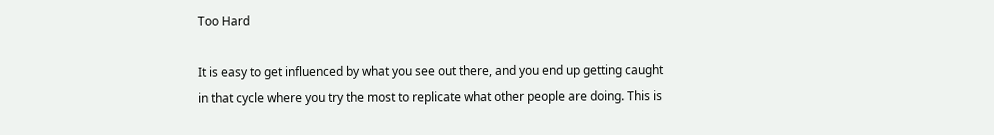Too Hard

It is easy to get influenced by what you see out there, and you end up getting caught in that cycle where you try the most to replicate what other people are doing. This is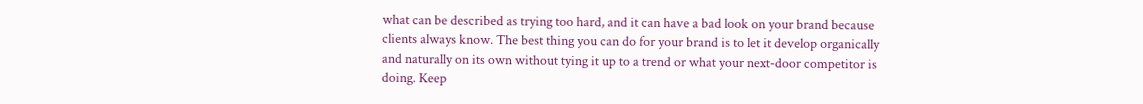what can be described as trying too hard, and it can have a bad look on your brand because clients always know. The best thing you can do for your brand is to let it develop organically and naturally on its own without tying it up to a trend or what your next-door competitor is doing. Keep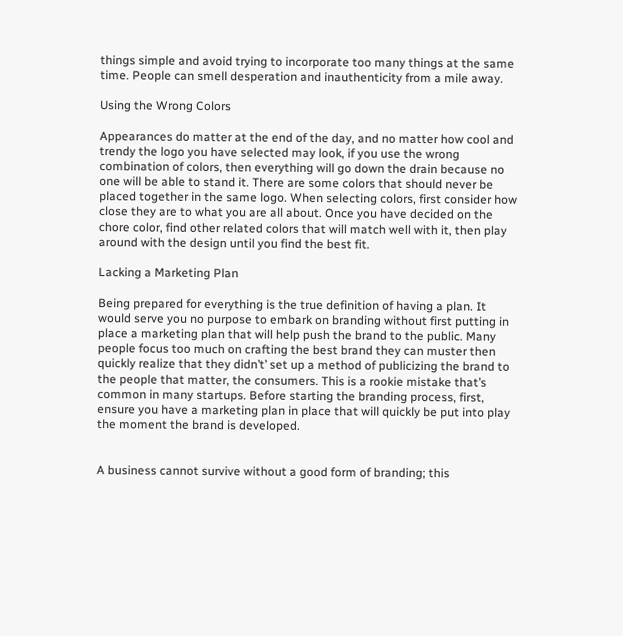things simple and avoid trying to incorporate too many things at the same time. People can smell desperation and inauthenticity from a mile away.

Using the Wrong Colors

Appearances do matter at the end of the day, and no matter how cool and trendy the logo you have selected may look, if you use the wrong combination of colors, then everything will go down the drain because no one will be able to stand it. There are some colors that should never be placed together in the same logo. When selecting colors, first consider how close they are to what you are all about. Once you have decided on the chore color, find other related colors that will match well with it, then play around with the design until you find the best fit.

Lacking a Marketing Plan

Being prepared for everything is the true definition of having a plan. It would serve you no purpose to embark on branding without first putting in place a marketing plan that will help push the brand to the public. Many people focus too much on crafting the best brand they can muster then quickly realize that they didn’t’ set up a method of publicizing the brand to the people that matter, the consumers. This is a rookie mistake that’s common in many startups. Before starting the branding process, first, ensure you have a marketing plan in place that will quickly be put into play the moment the brand is developed.


A business cannot survive without a good form of branding; this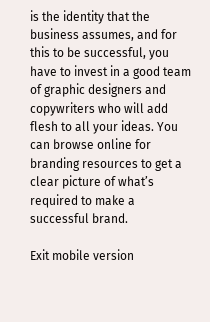is the identity that the business assumes, and for this to be successful, you have to invest in a good team of graphic designers and copywriters who will add flesh to all your ideas. You can browse online for branding resources to get a clear picture of what’s required to make a successful brand.

Exit mobile version